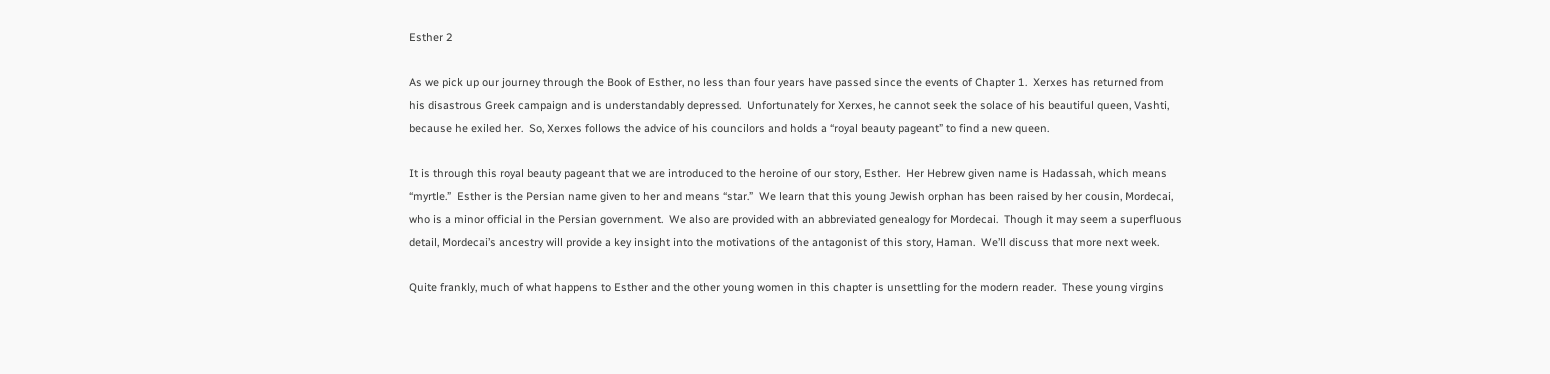Esther 2

As we pick up our journey through the Book of Esther, no less than four years have passed since the events of Chapter 1.  Xerxes has returned from his disastrous Greek campaign and is understandably depressed.  Unfortunately for Xerxes, he cannot seek the solace of his beautiful queen, Vashti, because he exiled her.  So, Xerxes follows the advice of his councilors and holds a “royal beauty pageant” to find a new queen.

It is through this royal beauty pageant that we are introduced to the heroine of our story, Esther.  Her Hebrew given name is Hadassah, which means “myrtle.”  Esther is the Persian name given to her and means “star.”  We learn that this young Jewish orphan has been raised by her cousin, Mordecai, who is a minor official in the Persian government.  We also are provided with an abbreviated genealogy for Mordecai.  Though it may seem a superfluous detail, Mordecai’s ancestry will provide a key insight into the motivations of the antagonist of this story, Haman.  We’ll discuss that more next week.

Quite frankly, much of what happens to Esther and the other young women in this chapter is unsettling for the modern reader.  These young virgins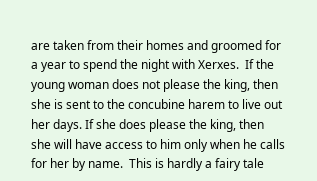are taken from their homes and groomed for a year to spend the night with Xerxes.  If the young woman does not please the king, then she is sent to the concubine harem to live out her days. If she does please the king, then she will have access to him only when he calls for her by name.  This is hardly a fairy tale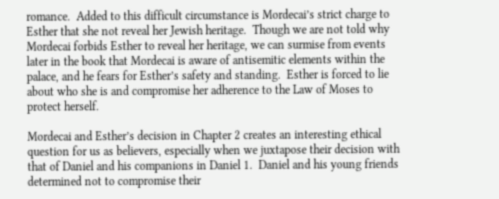romance.  Added to this difficult circumstance is Mordecai’s strict charge to Esther that she not reveal her Jewish heritage.  Though we are not told why Mordecai forbids Esther to reveal her heritage, we can surmise from events later in the book that Mordecai is aware of antisemitic elements within the palace, and he fears for Esther’s safety and standing.  Esther is forced to lie about who she is and compromise her adherence to the Law of Moses to protect herself.

Mordecai and Esther’s decision in Chapter 2 creates an interesting ethical question for us as believers, especially when we juxtapose their decision with that of Daniel and his companions in Daniel 1.  Daniel and his young friends determined not to compromise their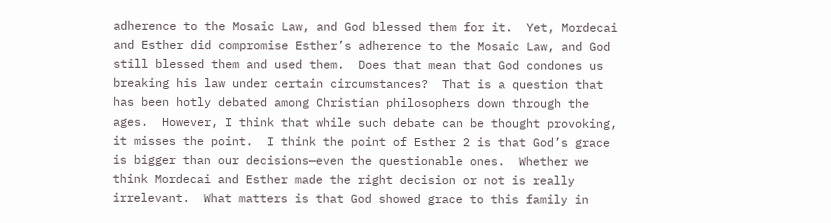adherence to the Mosaic Law, and God blessed them for it.  Yet, Mordecai and Esther did compromise Esther’s adherence to the Mosaic Law, and God still blessed them and used them.  Does that mean that God condones us breaking his law under certain circumstances?  That is a question that has been hotly debated among Christian philosophers down through the ages.  However, I think that while such debate can be thought provoking, it misses the point.  I think the point of Esther 2 is that God’s grace is bigger than our decisions—even the questionable ones.  Whether we think Mordecai and Esther made the right decision or not is really irrelevant.  What matters is that God showed grace to this family in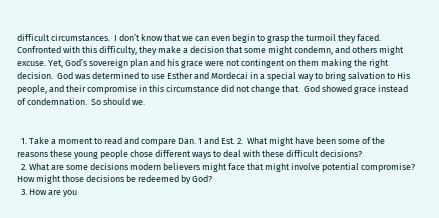difficult circumstances.  I don’t know that we can even begin to grasp the turmoil they faced.  Confronted with this difficulty, they make a decision that some might condemn, and others might excuse. Yet, God’s sovereign plan and his grace were not contingent on them making the right decision.  God was determined to use Esther and Mordecai in a special way to bring salvation to His people, and their compromise in this circumstance did not change that.  God showed grace instead of condemnation.  So should we.


  1. Take a moment to read and compare Dan. 1 and Est. 2.  What might have been some of the reasons these young people chose different ways to deal with these difficult decisions?
  2. What are some decisions modern believers might face that might involve potential compromise?  How might those decisions be redeemed by God?
  3. How are you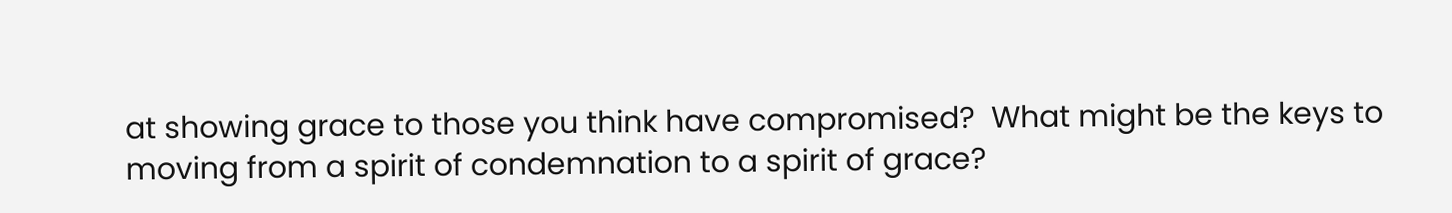at showing grace to those you think have compromised?  What might be the keys to moving from a spirit of condemnation to a spirit of grace?